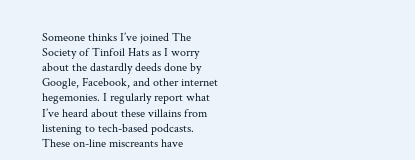Someone thinks I’ve joined The Society of Tinfoil Hats as I worry about the dastardly deeds done by Google, Facebook, and other internet hegemonies. I regularly report what I’ve heard about these villains from listening to tech-based podcasts. These on-line miscreants have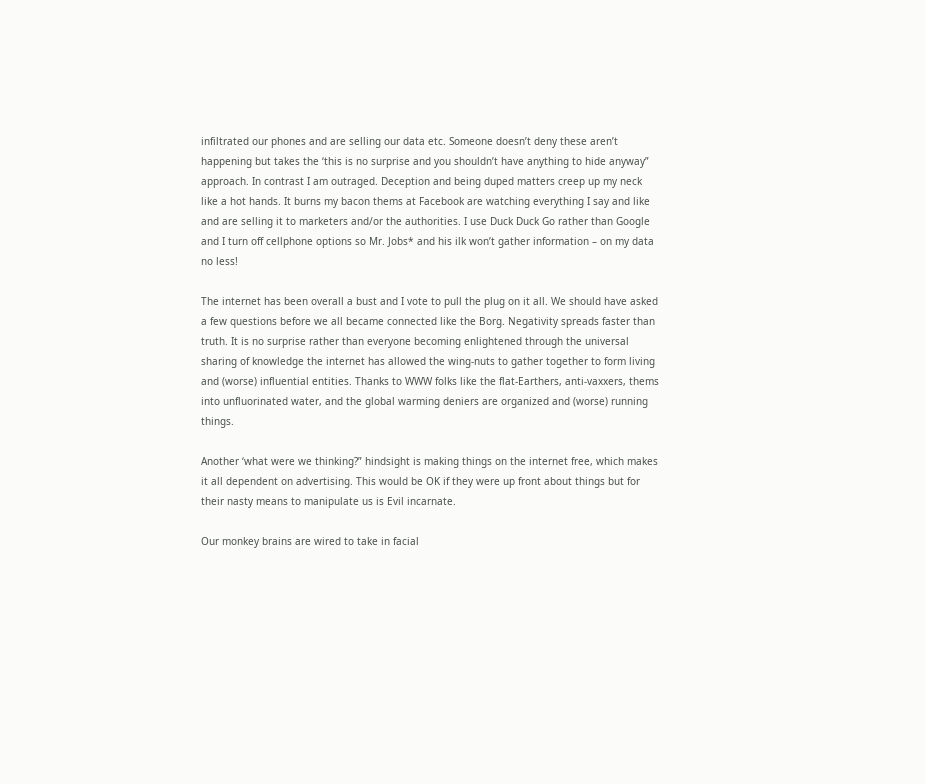infiltrated our phones and are selling our data etc. Someone doesn’t deny these aren’t happening but takes the ‘this is no surprise and you shouldn’t have anything to hide anyway” approach. In contrast I am outraged. Deception and being duped matters creep up my neck like a hot hands. It burns my bacon thems at Facebook are watching everything I say and like and are selling it to marketers and/or the authorities. I use Duck Duck Go rather than Google and I turn off cellphone options so Mr. Jobs* and his ilk won’t gather information – on my data no less!

The internet has been overall a bust and I vote to pull the plug on it all. We should have asked a few questions before we all became connected like the Borg. Negativity spreads faster than truth. It is no surprise rather than everyone becoming enlightened through the universal sharing of knowledge the internet has allowed the wing-nuts to gather together to form living and (worse) influential entities. Thanks to WWW folks like the flat-Earthers, anti-vaxxers, thems into unfluorinated water, and the global warming deniers are organized and (worse) running things.

Another ‘what were we thinking?” hindsight is making things on the internet free, which makes it all dependent on advertising. This would be OK if they were up front about things but for their nasty means to manipulate us is Evil incarnate.

Our monkey brains are wired to take in facial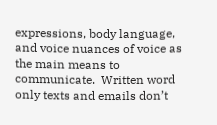expressions, body language, and voice nuances of voice as the main means to communicate.  Written word only texts and emails don’t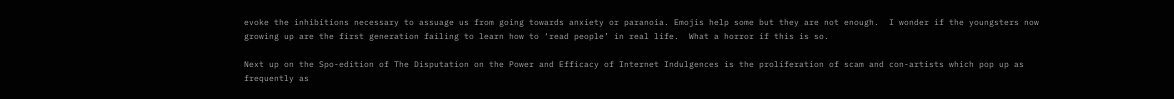evoke the inhibitions necessary to assuage us from going towards anxiety or paranoia. Emojis help some but they are not enough.  I wonder if the youngsters now growing up are the first generation failing to learn how to ‘read people’ in real life.  What a horror if this is so.

Next up on the Spo-edition of The Disputation on the Power and Efficacy of Internet Indulgences is the proliferation of scam and con-artists which pop up as frequently as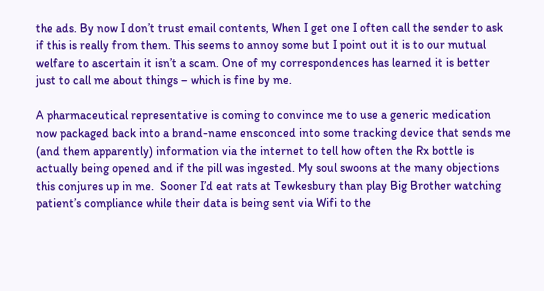the ads. By now I don’t trust email contents, When I get one I often call the sender to ask if this is really from them. This seems to annoy some but I point out it is to our mutual welfare to ascertain it isn’t a scam. One of my correspondences has learned it is better just to call me about things – which is fine by me.

A pharmaceutical representative is coming to convince me to use a generic medication  now packaged back into a brand-name ensconced into some tracking device that sends me (and them apparently) information via the internet to tell how often the Rx bottle is actually being opened and if the pill was ingested. My soul swoons at the many objections this conjures up in me.  Sooner I’d eat rats at Tewkesbury than play Big Brother watching patient’s compliance while their data is being sent via Wifi to the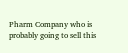Pharm Company who is probably going to sell this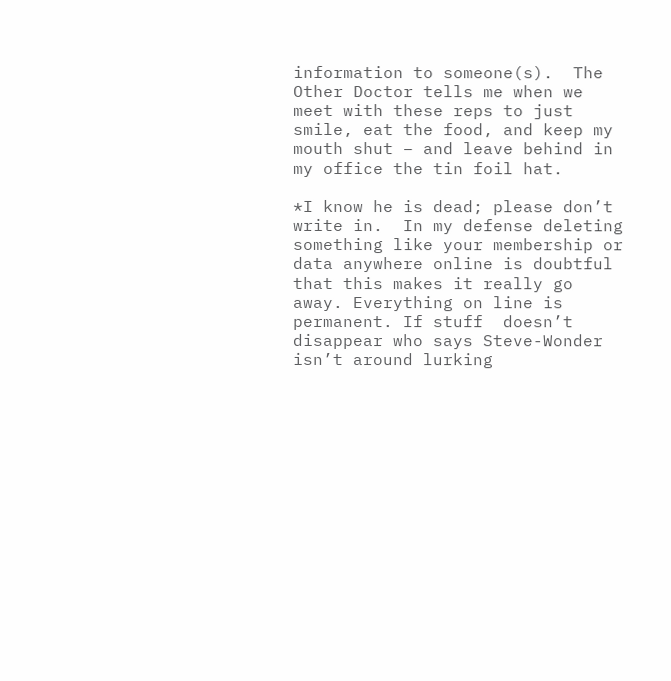information to someone(s).  The Other Doctor tells me when we meet with these reps to just smile, eat the food, and keep my mouth shut – and leave behind in my office the tin foil hat.

*I know he is dead; please don’t write in.  In my defense deleting something like your membership or data anywhere online is doubtful that this makes it really go away. Everything on line is permanent. If stuff  doesn’t disappear who says Steve-Wonder isn’t around lurking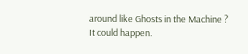around like Ghosts in the Machine ?  It could happen.